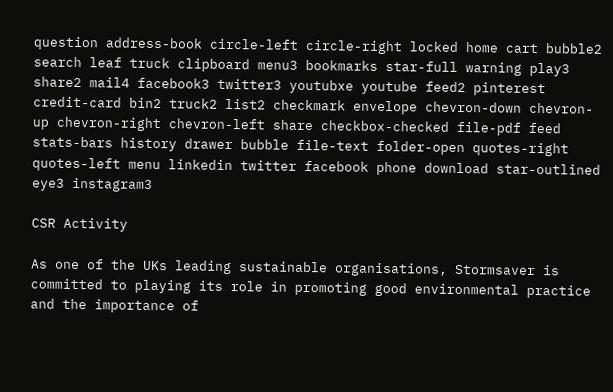question address-book circle-left circle-right locked home cart bubble2 search leaf truck clipboard menu3 bookmarks star-full warning play3 share2 mail4 facebook3 twitter3 youtubxe youtube feed2 pinterest credit-card bin2 truck2 list2 checkmark envelope chevron-down chevron-up chevron-right chevron-left share checkbox-checked file-pdf feed stats-bars history drawer bubble file-text folder-open quotes-right quotes-left menu linkedin twitter facebook phone download star-outlined eye3 instagram3

CSR Activity

As one of the UKs leading sustainable organisations, Stormsaver is committed to playing its role in promoting good environmental practice and the importance of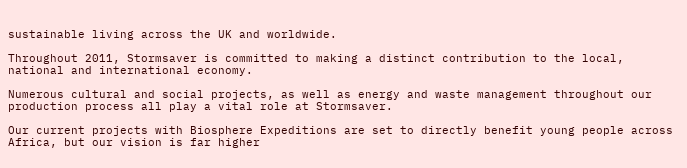sustainable living across the UK and worldwide.

Throughout 2011, Stormsaver is committed to making a distinct contribution to the local, national and international economy.

Numerous cultural and social projects, as well as energy and waste management throughout our production process all play a vital role at Stormsaver.

Our current projects with Biosphere Expeditions are set to directly benefit young people across Africa, but our vision is far higher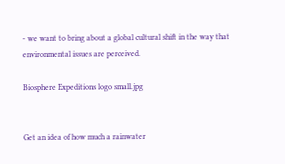- we want to bring about a global cultural shift in the way that environmental issues are perceived.

Biosphere Expeditions logo small.jpg


Get an idea of how much a rainwater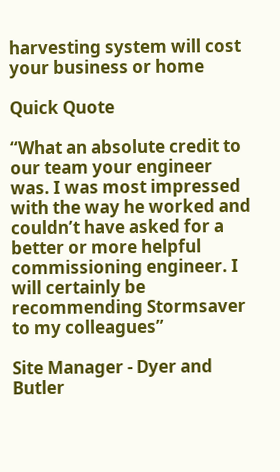harvesting system will cost your business or home

Quick Quote

“What an absolute credit to our team your engineer was. I was most impressed with the way he worked and couldn’t have asked for a better or more helpful commissioning engineer. I will certainly be recommending Stormsaver to my colleagues”

Site Manager - Dyer and Butler